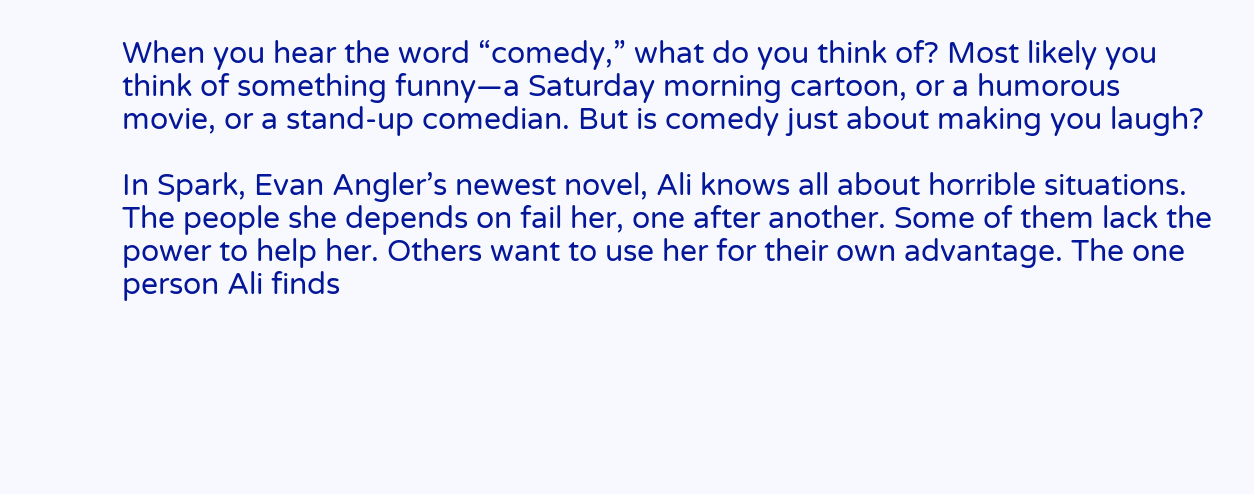When you hear the word “comedy,” what do you think of? Most likely you think of something funny—a Saturday morning cartoon, or a humorous movie, or a stand-up comedian. But is comedy just about making you laugh?

In Spark, Evan Angler’s newest novel, Ali knows all about horrible situations. The people she depends on fail her, one after another. Some of them lack the power to help her. Others want to use her for their own advantage. The one person Ali finds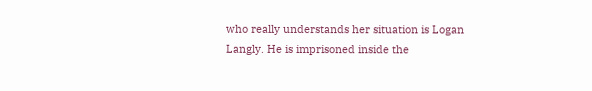who really understands her situation is Logan Langly. He is imprisoned inside the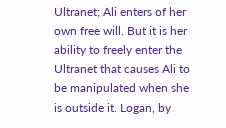Ultranet; Ali enters of her own free will. But it is her ability to freely enter the Ultranet that causes Ali to be manipulated when she is outside it. Logan, by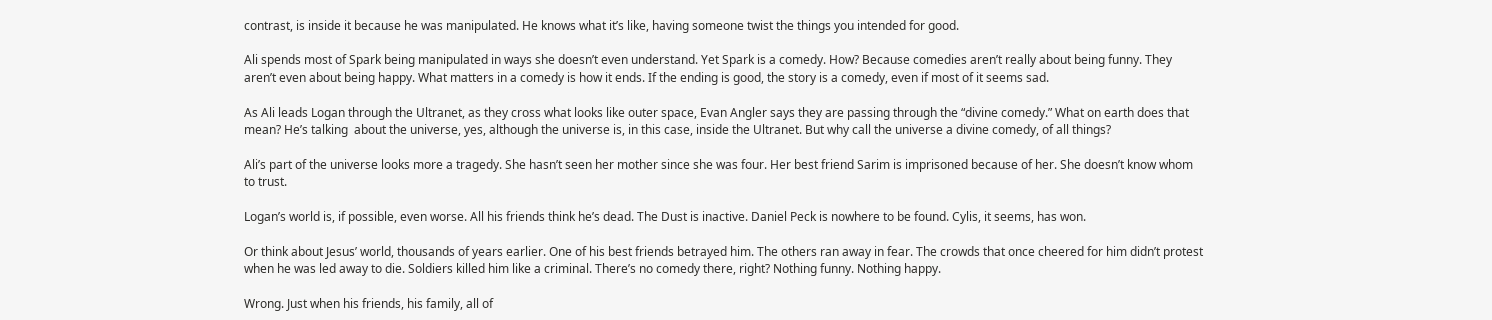contrast, is inside it because he was manipulated. He knows what it’s like, having someone twist the things you intended for good.

Ali spends most of Spark being manipulated in ways she doesn’t even understand. Yet Spark is a comedy. How? Because comedies aren’t really about being funny. They aren’t even about being happy. What matters in a comedy is how it ends. If the ending is good, the story is a comedy, even if most of it seems sad.

As Ali leads Logan through the Ultranet, as they cross what looks like outer space, Evan Angler says they are passing through the “divine comedy.” What on earth does that mean? He’s talking  about the universe, yes, although the universe is, in this case, inside the Ultranet. But why call the universe a divine comedy, of all things?

Ali’s part of the universe looks more a tragedy. She hasn’t seen her mother since she was four. Her best friend Sarim is imprisoned because of her. She doesn’t know whom to trust.

Logan’s world is, if possible, even worse. All his friends think he’s dead. The Dust is inactive. Daniel Peck is nowhere to be found. Cylis, it seems, has won.

Or think about Jesus’ world, thousands of years earlier. One of his best friends betrayed him. The others ran away in fear. The crowds that once cheered for him didn’t protest when he was led away to die. Soldiers killed him like a criminal. There’s no comedy there, right? Nothing funny. Nothing happy.

Wrong. Just when his friends, his family, all of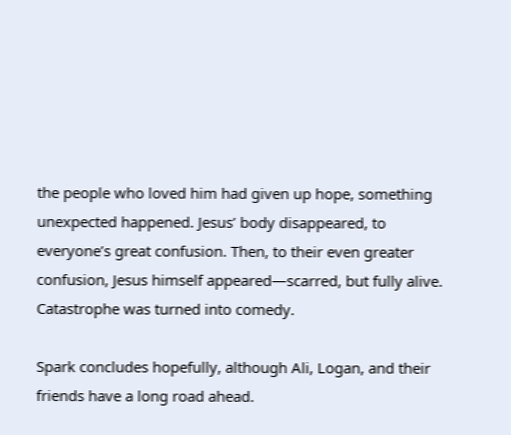the people who loved him had given up hope, something unexpected happened. Jesus’ body disappeared, to everyone’s great confusion. Then, to their even greater confusion, Jesus himself appeared—scarred, but fully alive. Catastrophe was turned into comedy.

Spark concludes hopefully, although Ali, Logan, and their friends have a long road ahead.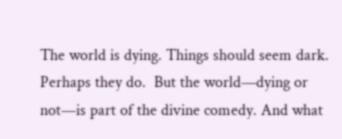The world is dying. Things should seem dark. Perhaps they do.  But the world—dying or not—is part of the divine comedy. And what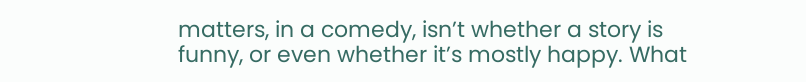matters, in a comedy, isn’t whether a story is funny, or even whether it’s mostly happy. What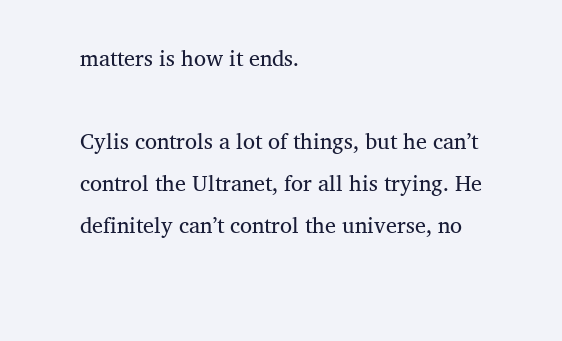matters is how it ends.

Cylis controls a lot of things, but he can’t control the Ultranet, for all his trying. He definitely can’t control the universe, no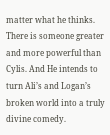matter what he thinks. There is someone greater and more powerful than Cylis. And He intends to turn Ali’s and Logan’s broken world into a truly divine comedy.